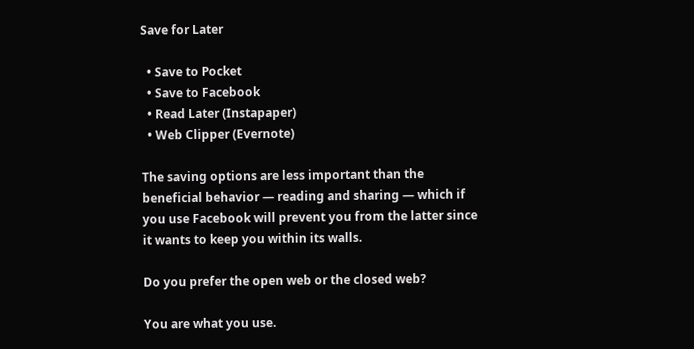Save for Later

  • Save to Pocket
  • Save to Facebook
  • Read Later (Instapaper)
  • Web Clipper (Evernote)

The saving options are less important than the beneficial behavior — reading and sharing — which if you use Facebook will prevent you from the latter since it wants to keep you within its walls.

Do you prefer the open web or the closed web?

You are what you use.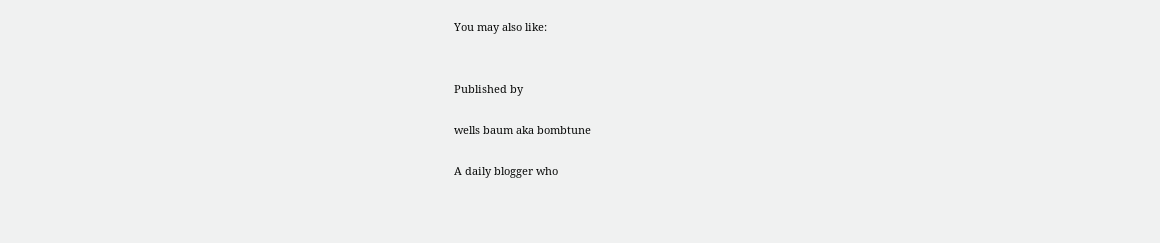You may also like:


Published by

wells baum aka bombtune

A daily blogger who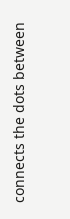connects the dots between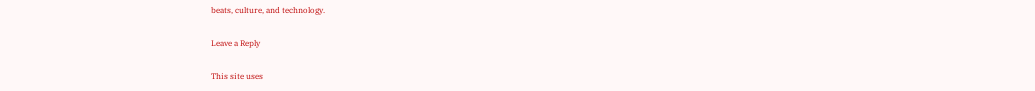beats, culture, and technology.

Leave a Reply

This site uses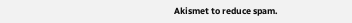Akismet to reduce spam.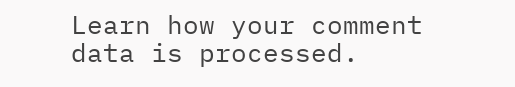Learn how your comment data is processed.